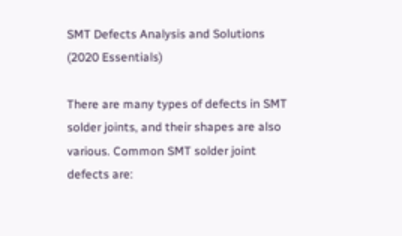SMT Defects Analysis and Solutions (2020 Essentials)

There are many types of defects in SMT solder joints, and their shapes are also various. Common SMT solder joint defects are: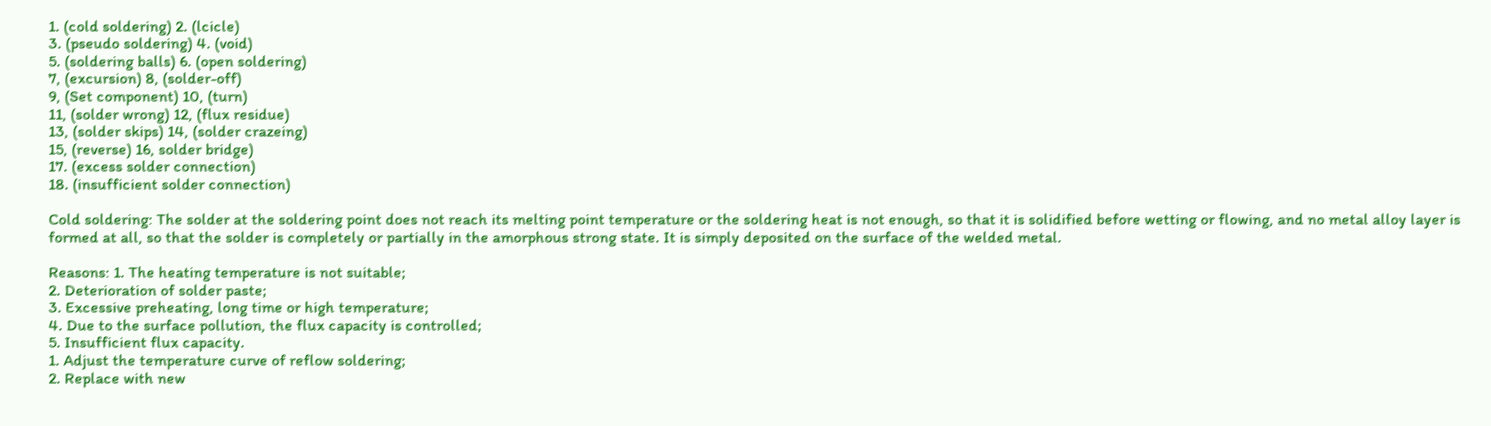1. (cold soldering) 2. (lcicle)
3. (pseudo soldering) 4. (void)
5. (soldering balls) 6. (open soldering)
7, (excursion) 8, (solder-off)
9, (Set component) 10, (turn)
11, (solder wrong) 12, (flux residue)
13, (solder skips) 14, (solder crazeing)
15, (reverse) 16, solder bridge)
17. (excess solder connection)
18. (insufficient solder connection)

Cold soldering: The solder at the soldering point does not reach its melting point temperature or the soldering heat is not enough, so that it is solidified before wetting or flowing, and no metal alloy layer is formed at all, so that the solder is completely or partially in the amorphous strong state. It is simply deposited on the surface of the welded metal.

Reasons: 1. The heating temperature is not suitable;
2. Deterioration of solder paste;
3. Excessive preheating, long time or high temperature;
4. Due to the surface pollution, the flux capacity is controlled;
5. Insufficient flux capacity.
1. Adjust the temperature curve of reflow soldering;
2. Replace with new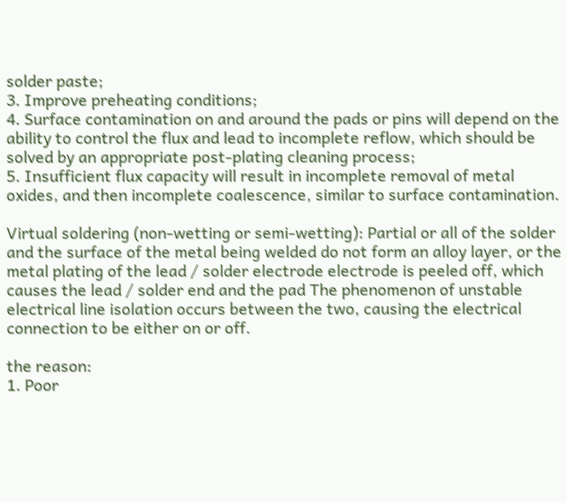solder paste;
3. Improve preheating conditions;
4. Surface contamination on and around the pads or pins will depend on the ability to control the flux and lead to incomplete reflow, which should be solved by an appropriate post-plating cleaning process;
5. Insufficient flux capacity will result in incomplete removal of metal oxides, and then incomplete coalescence, similar to surface contamination.

Virtual soldering (non-wetting or semi-wetting): Partial or all of the solder and the surface of the metal being welded do not form an alloy layer, or the metal plating of the lead / solder electrode electrode is peeled off, which causes the lead / solder end and the pad The phenomenon of unstable electrical line isolation occurs between the two, causing the electrical connection to be either on or off.

the reason:
1. Poor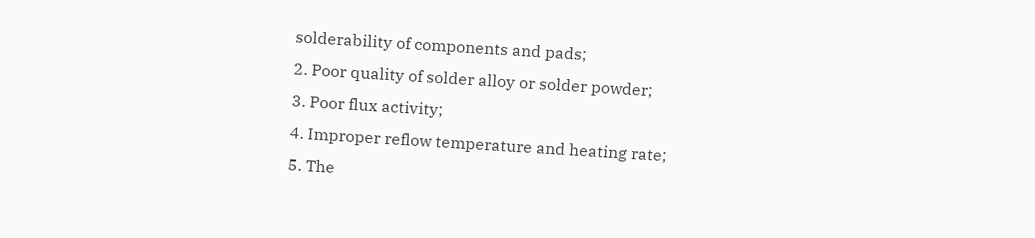solderability of components and pads;
2. Poor quality of solder alloy or solder powder;
3. Poor flux activity;
4. Improper reflow temperature and heating rate;
5. The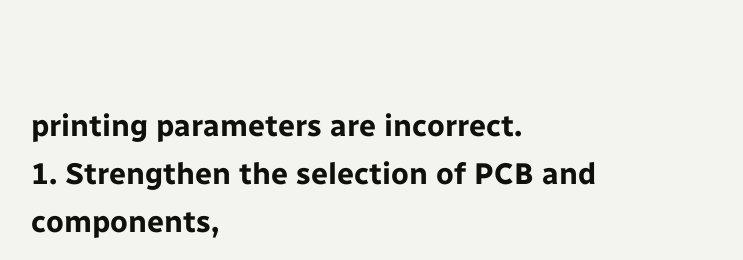printing parameters are incorrect.
1. Strengthen the selection of PCB and components,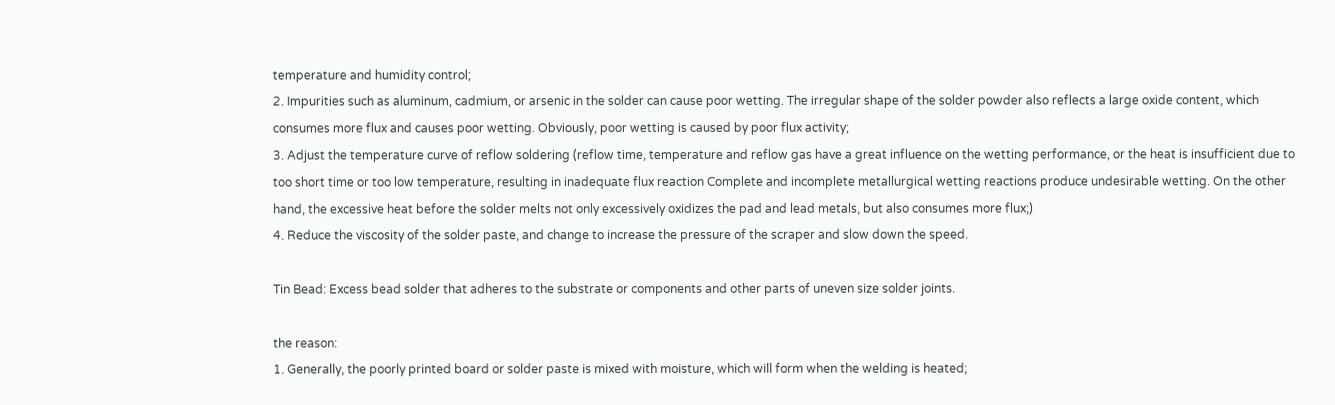temperature and humidity control;
2. Impurities such as aluminum, cadmium, or arsenic in the solder can cause poor wetting. The irregular shape of the solder powder also reflects a large oxide content, which consumes more flux and causes poor wetting. Obviously, poor wetting is caused by poor flux activity;
3. Adjust the temperature curve of reflow soldering (reflow time, temperature and reflow gas have a great influence on the wetting performance, or the heat is insufficient due to too short time or too low temperature, resulting in inadequate flux reaction Complete and incomplete metallurgical wetting reactions produce undesirable wetting. On the other hand, the excessive heat before the solder melts not only excessively oxidizes the pad and lead metals, but also consumes more flux;)
4. Reduce the viscosity of the solder paste, and change to increase the pressure of the scraper and slow down the speed.

Tin Bead: Excess bead solder that adheres to the substrate or components and other parts of uneven size solder joints.

the reason:
1. Generally, the poorly printed board or solder paste is mixed with moisture, which will form when the welding is heated;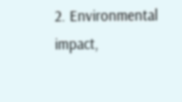2. Environmental impact,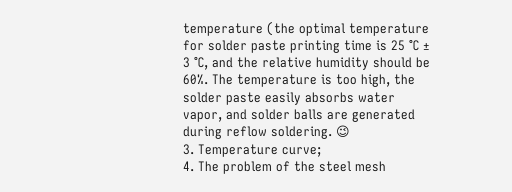temperature (the optimal temperature for solder paste printing time is 25 ℃ ± 3 ℃, and the relative humidity should be 60%. The temperature is too high, the solder paste easily absorbs water vapor, and solder balls are generated during reflow soldering. 😉
3. Temperature curve;
4. The problem of the steel mesh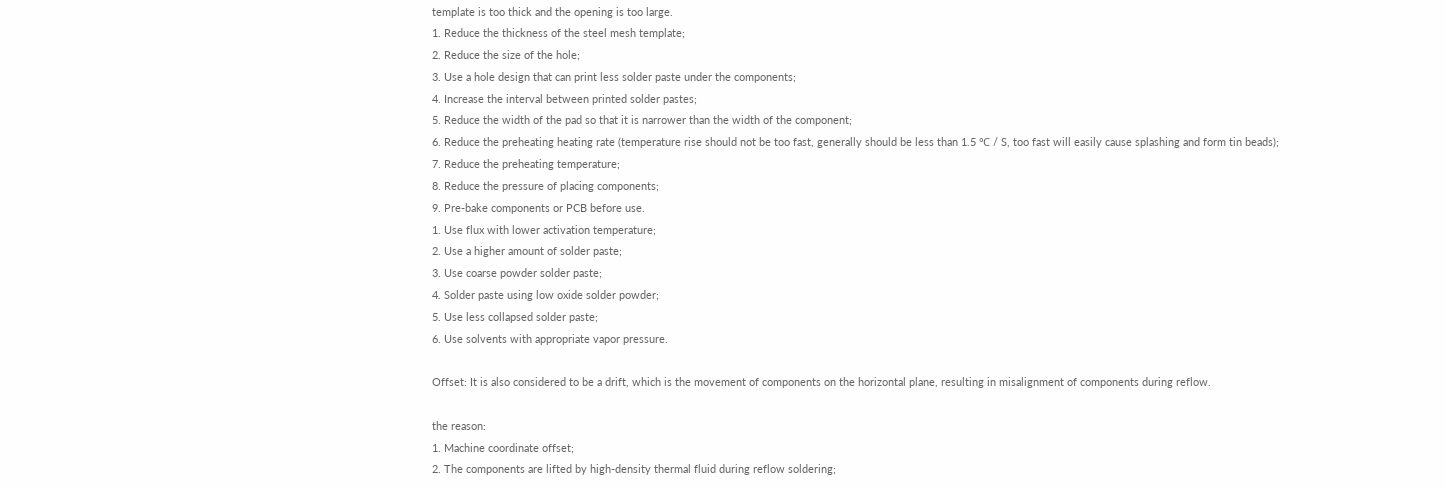template is too thick and the opening is too large.
1. Reduce the thickness of the steel mesh template;
2. Reduce the size of the hole;
3. Use a hole design that can print less solder paste under the components;
4. Increase the interval between printed solder pastes;
5. Reduce the width of the pad so that it is narrower than the width of the component;
6. Reduce the preheating heating rate (temperature rise should not be too fast, generally should be less than 1.5 ℃ / S, too fast will easily cause splashing and form tin beads);
7. Reduce the preheating temperature;
8. Reduce the pressure of placing components;
9. Pre-bake components or PCB before use.
1. Use flux with lower activation temperature;
2. Use a higher amount of solder paste;
3. Use coarse powder solder paste;
4. Solder paste using low oxide solder powder;
5. Use less collapsed solder paste;
6. Use solvents with appropriate vapor pressure.

Offset: It is also considered to be a drift, which is the movement of components on the horizontal plane, resulting in misalignment of components during reflow.

the reason:
1. Machine coordinate offset;
2. The components are lifted by high-density thermal fluid during reflow soldering;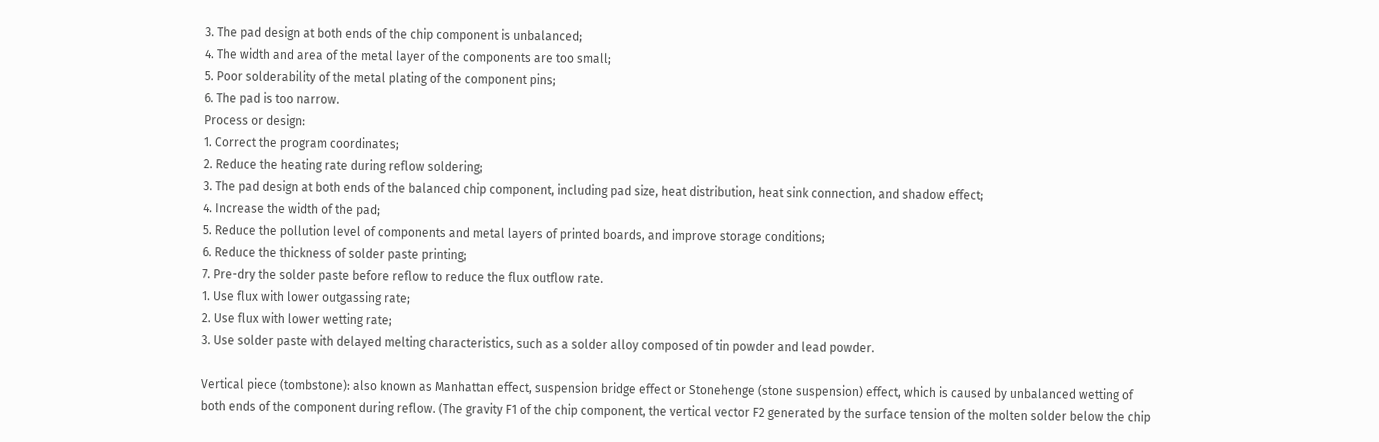3. The pad design at both ends of the chip component is unbalanced;
4. The width and area of the metal layer of the components are too small;
5. Poor solderability of the metal plating of the component pins;
6. The pad is too narrow.
Process or design:
1. Correct the program coordinates;
2. Reduce the heating rate during reflow soldering;
3. The pad design at both ends of the balanced chip component, including pad size, heat distribution, heat sink connection, and shadow effect;
4. Increase the width of the pad;
5. Reduce the pollution level of components and metal layers of printed boards, and improve storage conditions;
6. Reduce the thickness of solder paste printing;
7. Pre-dry the solder paste before reflow to reduce the flux outflow rate.
1. Use flux with lower outgassing rate;
2. Use flux with lower wetting rate;
3. Use solder paste with delayed melting characteristics, such as a solder alloy composed of tin powder and lead powder.

Vertical piece (tombstone): also known as Manhattan effect, suspension bridge effect or Stonehenge (stone suspension) effect, which is caused by unbalanced wetting of both ends of the component during reflow. (The gravity F1 of the chip component, the vertical vector F2 generated by the surface tension of the molten solder below the chip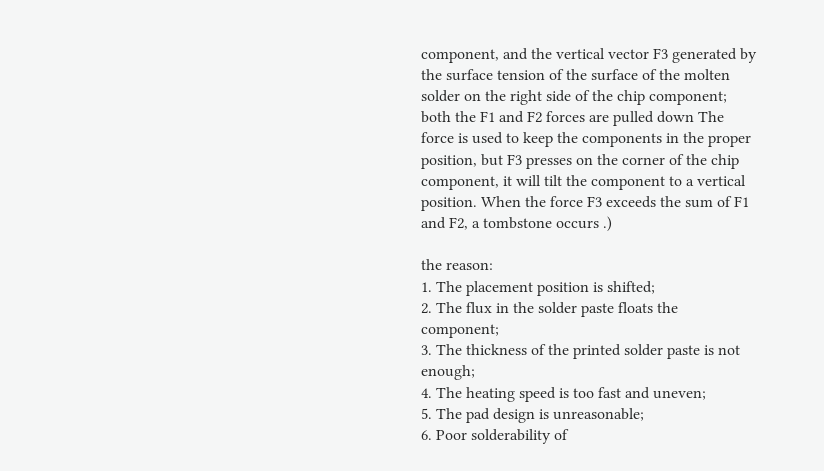component, and the vertical vector F3 generated by the surface tension of the surface of the molten solder on the right side of the chip component; both the F1 and F2 forces are pulled down The force is used to keep the components in the proper position, but F3 presses on the corner of the chip component, it will tilt the component to a vertical position. When the force F3 exceeds the sum of F1 and F2, a tombstone occurs .)

the reason:
1. The placement position is shifted;
2. The flux in the solder paste floats the component;
3. The thickness of the printed solder paste is not enough;
4. The heating speed is too fast and uneven;
5. The pad design is unreasonable;
6. Poor solderability of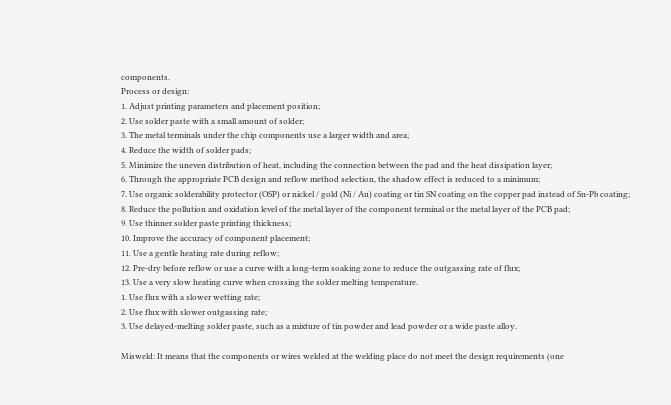components.
Process or design:
1. Adjust printing parameters and placement position;
2. Use solder paste with a small amount of solder;
3. The metal terminals under the chip components use a larger width and area;
4. Reduce the width of solder pads;
5. Minimize the uneven distribution of heat, including the connection between the pad and the heat dissipation layer;
6. Through the appropriate PCB design and reflow method selection, the shadow effect is reduced to a minimum;
7. Use organic solderability protector (OSP) or nickel / gold (Ni / Au) coating or tin SN coating on the copper pad instead of Sn-Pb coating;
8. Reduce the pollution and oxidation level of the metal layer of the component terminal or the metal layer of the PCB pad;
9. Use thinner solder paste printing thickness;
10. Improve the accuracy of component placement;
11. Use a gentle heating rate during reflow;
12. Pre-dry before reflow or use a curve with a long-term soaking zone to reduce the outgassing rate of flux;
13. Use a very slow heating curve when crossing the solder melting temperature.
1. Use flux with a slower wetting rate;
2. Use flux with slower outgassing rate;
3. Use delayed-melting solder paste, such as a mixture of tin powder and lead powder or a wide paste alloy.

Misweld: It means that the components or wires welded at the welding place do not meet the design requirements (one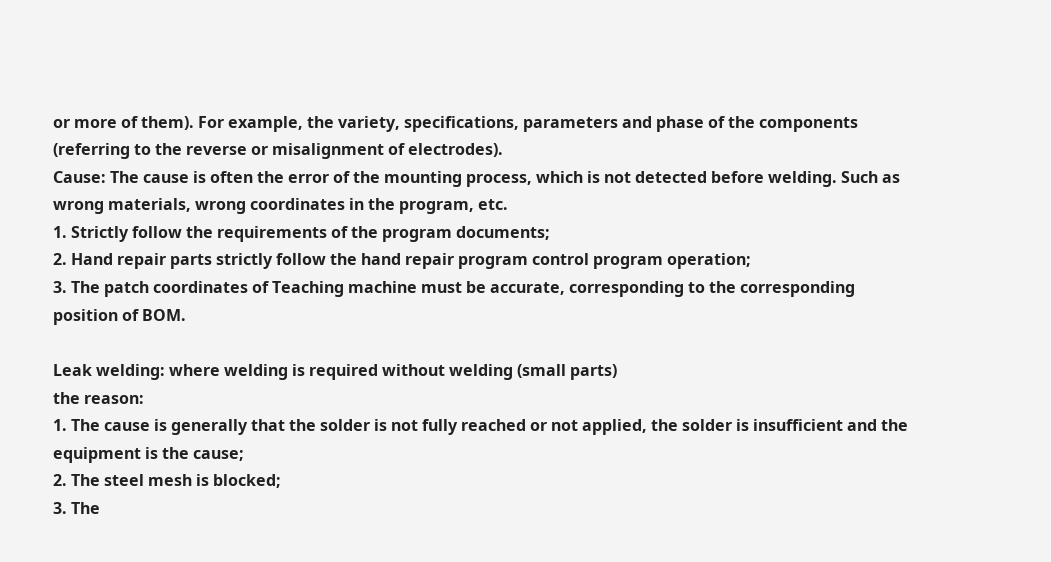or more of them). For example, the variety, specifications, parameters and phase of the components (referring to the reverse or misalignment of electrodes).
Cause: The cause is often the error of the mounting process, which is not detected before welding. Such as wrong materials, wrong coordinates in the program, etc.
1. Strictly follow the requirements of the program documents;
2. Hand repair parts strictly follow the hand repair program control program operation;
3. The patch coordinates of Teaching machine must be accurate, corresponding to the corresponding position of BOM.

Leak welding: where welding is required without welding (small parts)
the reason:
1. The cause is generally that the solder is not fully reached or not applied, the solder is insufficient and the equipment is the cause;
2. The steel mesh is blocked;
3. The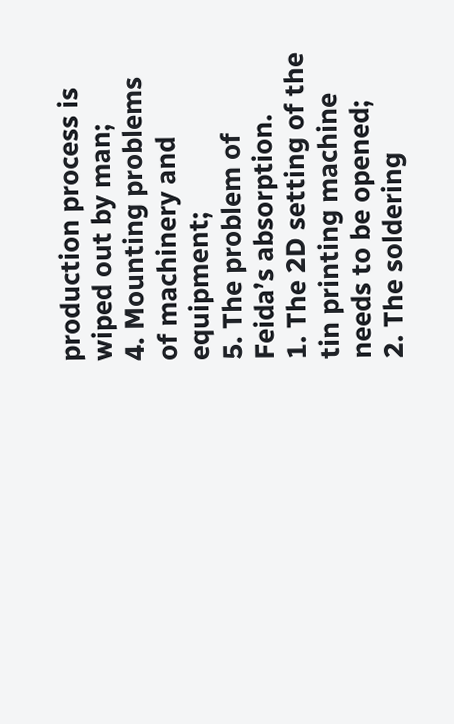production process is wiped out by man;
4. Mounting problems of machinery and equipment;
5. The problem of Feida’s absorption.
1. The 2D setting of the tin printing machine needs to be opened;
2. The soldering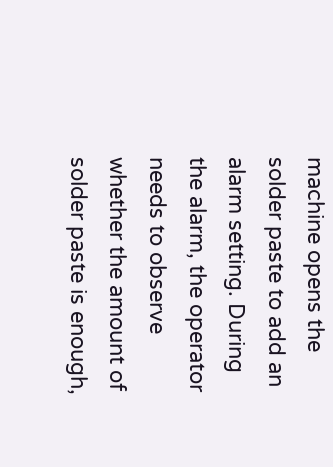machine opens the solder paste to add an alarm setting. During the alarm, the operator needs to observe whether the amount of solder paste is enough,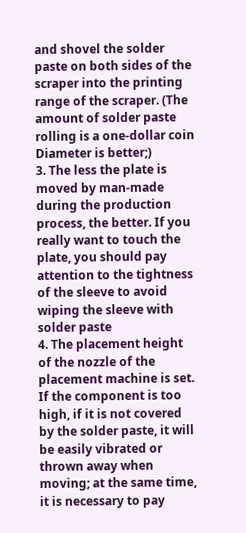and shovel the solder paste on both sides of the scraper into the printing range of the scraper. (The amount of solder paste rolling is a one-dollar coin Diameter is better;)
3. The less the plate is moved by man-made during the production process, the better. If you really want to touch the plate, you should pay attention to the tightness of the sleeve to avoid wiping the sleeve with solder paste
4. The placement height of the nozzle of the placement machine is set. If the component is too high, if it is not covered by the solder paste, it will be easily vibrated or thrown away when moving; at the same time, it is necessary to pay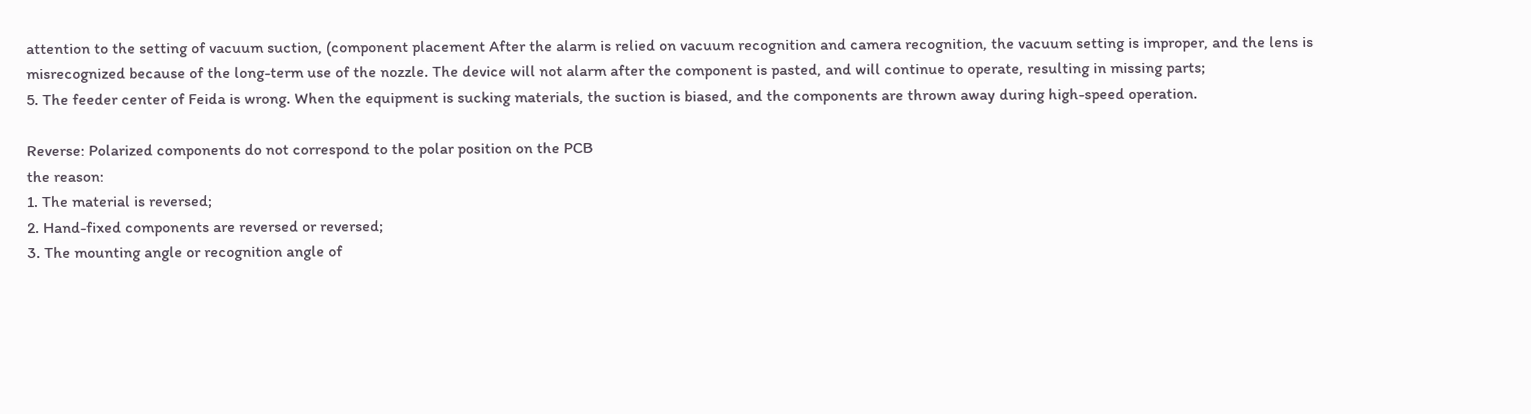attention to the setting of vacuum suction, (component placement After the alarm is relied on vacuum recognition and camera recognition, the vacuum setting is improper, and the lens is misrecognized because of the long-term use of the nozzle. The device will not alarm after the component is pasted, and will continue to operate, resulting in missing parts;
5. The feeder center of Feida is wrong. When the equipment is sucking materials, the suction is biased, and the components are thrown away during high-speed operation.

Reverse: Polarized components do not correspond to the polar position on the PCB
the reason:
1. The material is reversed;
2. Hand-fixed components are reversed or reversed;
3. The mounting angle or recognition angle of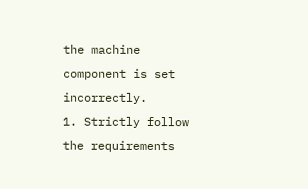the machine component is set incorrectly.
1. Strictly follow the requirements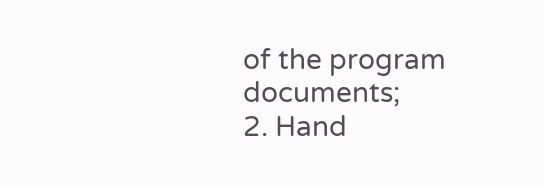of the program documents;
2. Hand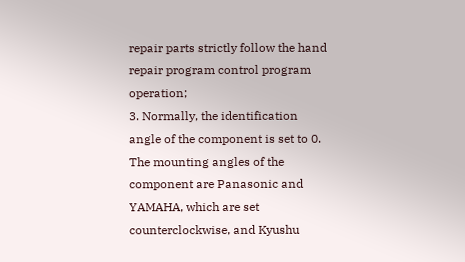repair parts strictly follow the hand repair program control program operation;
3. Normally, the identification angle of the component is set to 0. The mounting angles of the component are Panasonic and YAMAHA, which are set counterclockwise, and Kyushu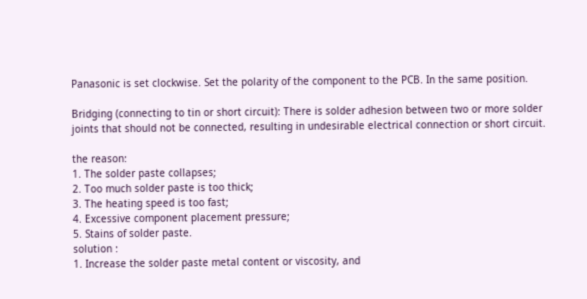Panasonic is set clockwise. Set the polarity of the component to the PCB. In the same position.

Bridging (connecting to tin or short circuit): There is solder adhesion between two or more solder joints that should not be connected, resulting in undesirable electrical connection or short circuit.

the reason:
1. The solder paste collapses;
2. Too much solder paste is too thick;
3. The heating speed is too fast;
4. Excessive component placement pressure;
5. Stains of solder paste.
solution :
1. Increase the solder paste metal content or viscosity, and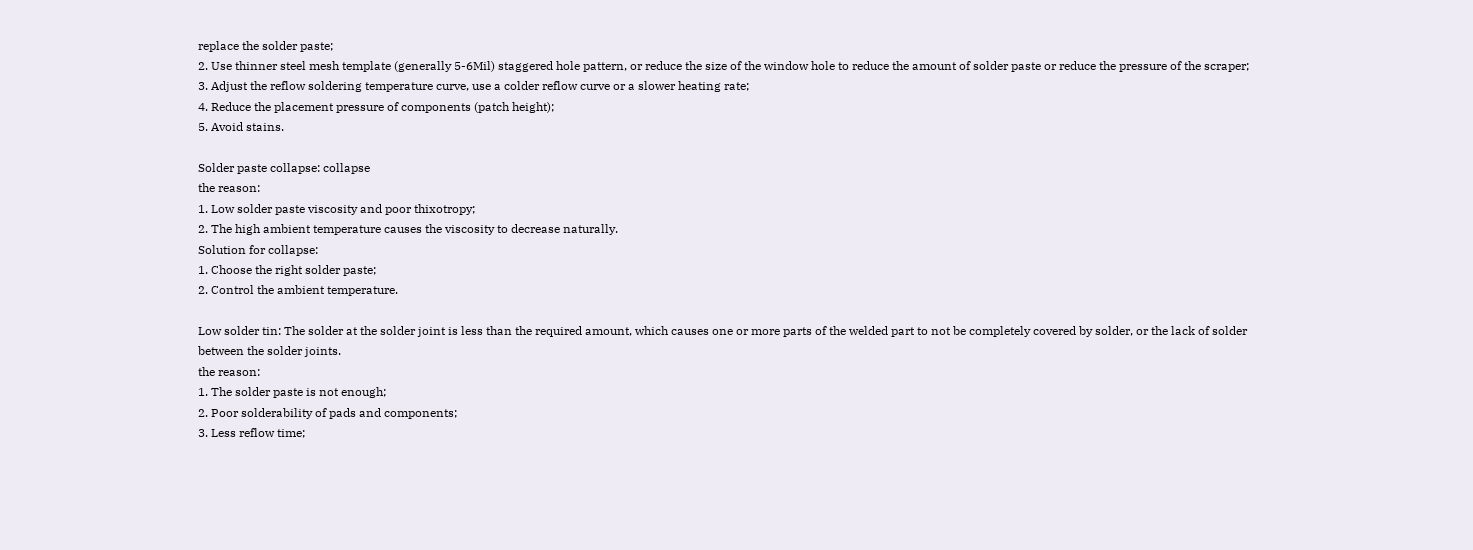replace the solder paste;
2. Use thinner steel mesh template (generally 5-6Mil) staggered hole pattern, or reduce the size of the window hole to reduce the amount of solder paste or reduce the pressure of the scraper;
3. Adjust the reflow soldering temperature curve, use a colder reflow curve or a slower heating rate;
4. Reduce the placement pressure of components (patch height);
5. Avoid stains.

Solder paste collapse: collapse
the reason:
1. Low solder paste viscosity and poor thixotropy;
2. The high ambient temperature causes the viscosity to decrease naturally.
Solution for collapse:
1. Choose the right solder paste;
2. Control the ambient temperature.

Low solder tin: The solder at the solder joint is less than the required amount, which causes one or more parts of the welded part to not be completely covered by solder, or the lack of solder between the solder joints.
the reason:
1. The solder paste is not enough;
2. Poor solderability of pads and components;
3. Less reflow time;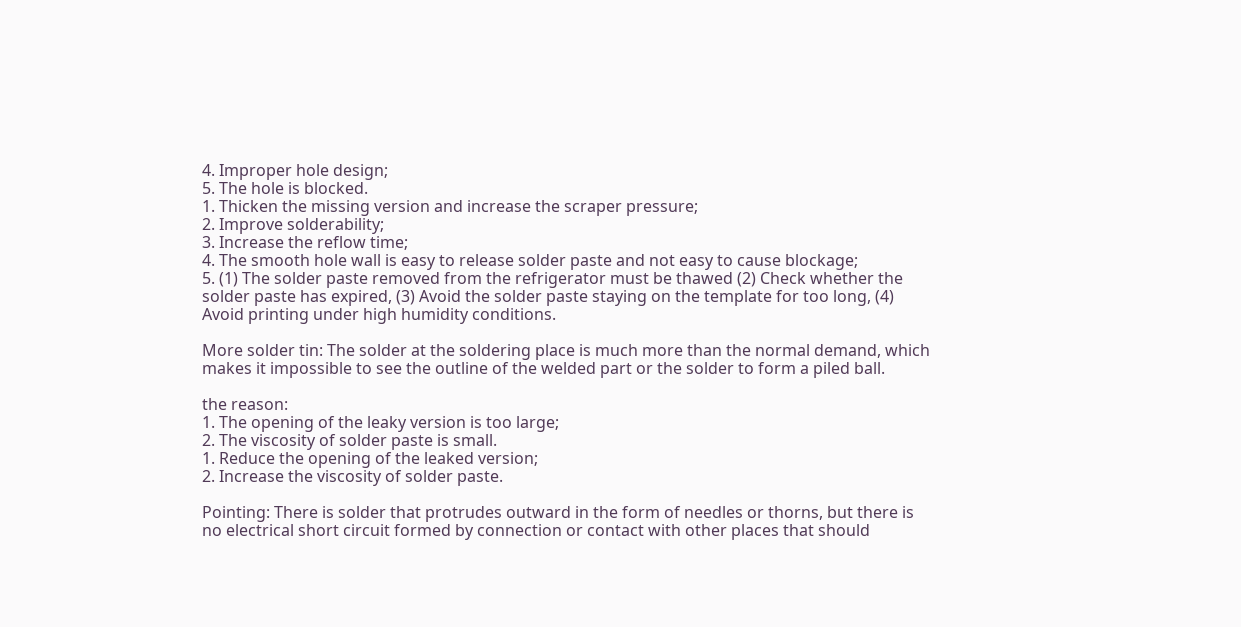4. Improper hole design;
5. The hole is blocked.
1. Thicken the missing version and increase the scraper pressure;
2. Improve solderability;
3. Increase the reflow time;
4. The smooth hole wall is easy to release solder paste and not easy to cause blockage;
5. (1) The solder paste removed from the refrigerator must be thawed (2) Check whether the solder paste has expired, (3) Avoid the solder paste staying on the template for too long, (4) Avoid printing under high humidity conditions.

More solder tin: The solder at the soldering place is much more than the normal demand, which makes it impossible to see the outline of the welded part or the solder to form a piled ball.

the reason:
1. The opening of the leaky version is too large;
2. The viscosity of solder paste is small.
1. Reduce the opening of the leaked version;
2. Increase the viscosity of solder paste.

Pointing: There is solder that protrudes outward in the form of needles or thorns, but there is no electrical short circuit formed by connection or contact with other places that should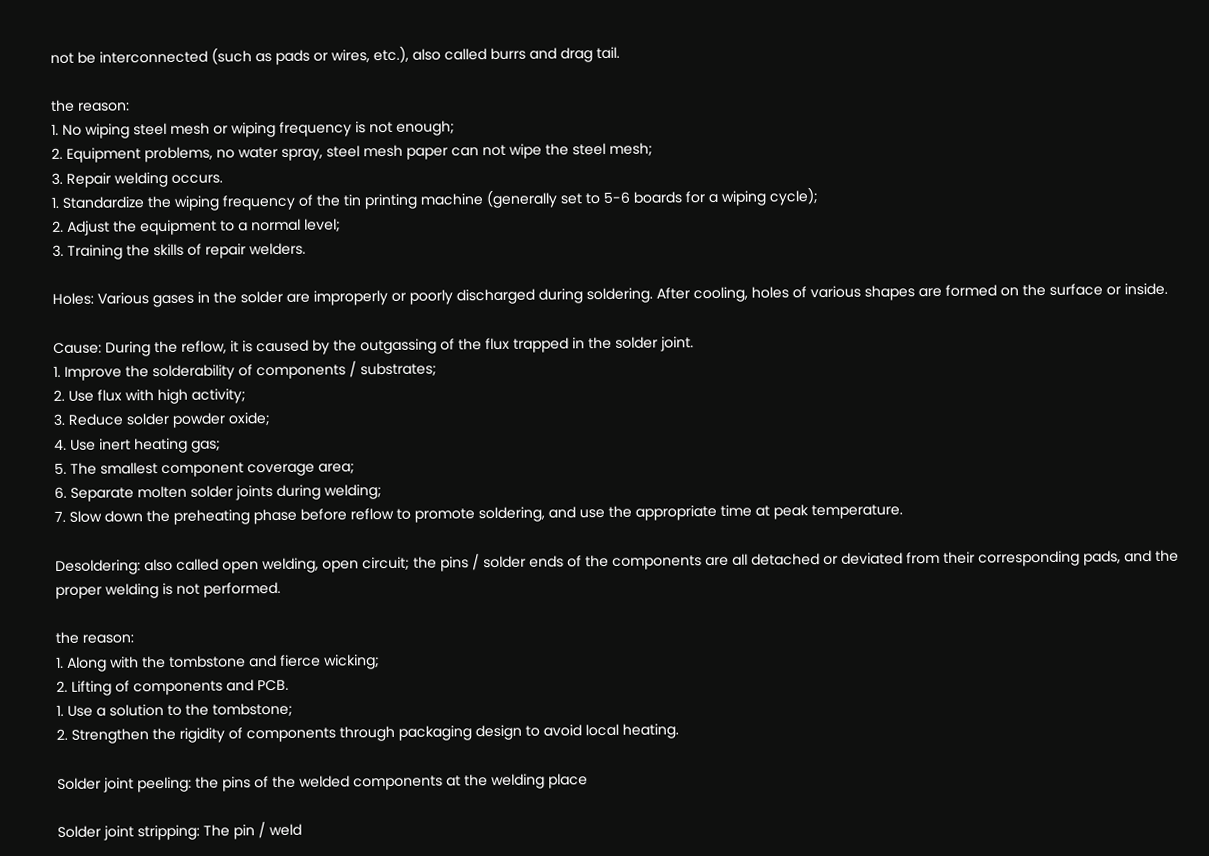not be interconnected (such as pads or wires, etc.), also called burrs and drag tail.

the reason:
1. No wiping steel mesh or wiping frequency is not enough;
2. Equipment problems, no water spray, steel mesh paper can not wipe the steel mesh;
3. Repair welding occurs.
1. Standardize the wiping frequency of the tin printing machine (generally set to 5-6 boards for a wiping cycle);
2. Adjust the equipment to a normal level;
3. Training the skills of repair welders.

Holes: Various gases in the solder are improperly or poorly discharged during soldering. After cooling, holes of various shapes are formed on the surface or inside.

Cause: During the reflow, it is caused by the outgassing of the flux trapped in the solder joint.
1. Improve the solderability of components / substrates;
2. Use flux with high activity;
3. Reduce solder powder oxide;
4. Use inert heating gas;
5. The smallest component coverage area;
6. Separate molten solder joints during welding;
7. Slow down the preheating phase before reflow to promote soldering, and use the appropriate time at peak temperature.

Desoldering: also called open welding, open circuit; the pins / solder ends of the components are all detached or deviated from their corresponding pads, and the proper welding is not performed.

the reason:
1. Along with the tombstone and fierce wicking;
2. Lifting of components and PCB.
1. Use a solution to the tombstone;
2. Strengthen the rigidity of components through packaging design to avoid local heating.

Solder joint peeling: the pins of the welded components at the welding place

Solder joint stripping: The pin / weld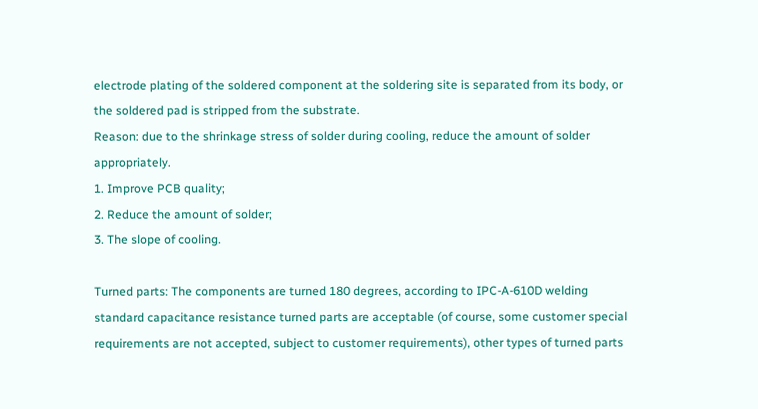electrode plating of the soldered component at the soldering site is separated from its body, or the soldered pad is stripped from the substrate.
Reason: due to the shrinkage stress of solder during cooling, reduce the amount of solder appropriately.
1. Improve PCB quality;
2. Reduce the amount of solder;
3. The slope of cooling.

Turned parts: The components are turned 180 degrees, according to IPC-A-610D welding standard capacitance resistance turned parts are acceptable (of course, some customer special requirements are not accepted, subject to customer requirements), other types of turned parts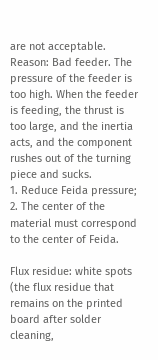are not acceptable.
Reason: Bad feeder. The pressure of the feeder is too high. When the feeder is feeding, the thrust is too large, and the inertia acts, and the component rushes out of the turning piece and sucks.
1. Reduce Feida pressure;
2. The center of the material must correspond to the center of Feida.

Flux residue: white spots (the flux residue that remains on the printed board after solder cleaning,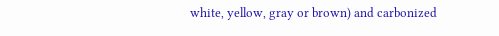white, yellow, gray or brown) and carbonized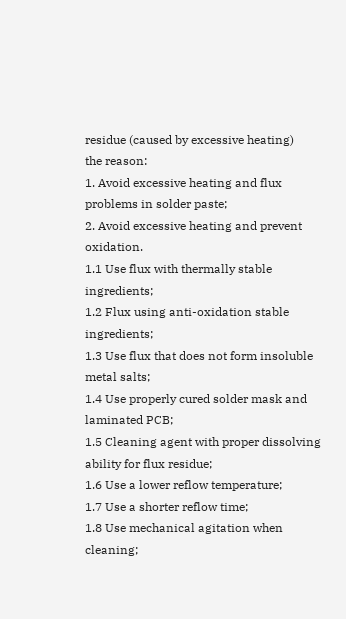residue (caused by excessive heating)
the reason:
1. Avoid excessive heating and flux problems in solder paste;
2. Avoid excessive heating and prevent oxidation.
1.1 Use flux with thermally stable ingredients;
1.2 Flux using anti-oxidation stable ingredients;
1.3 Use flux that does not form insoluble metal salts;
1.4 Use properly cured solder mask and laminated PCB;
1.5 Cleaning agent with proper dissolving ability for flux residue;
1.6 Use a lower reflow temperature;
1.7 Use a shorter reflow time;
1.8 Use mechanical agitation when cleaning;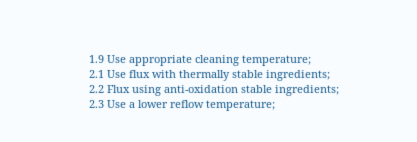1.9 Use appropriate cleaning temperature;
2.1 Use flux with thermally stable ingredients;
2.2 Flux using anti-oxidation stable ingredients;
2.3 Use a lower reflow temperature;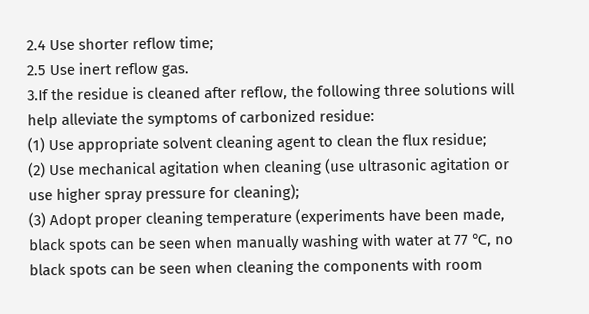2.4 Use shorter reflow time;
2.5 Use inert reflow gas.
3.If the residue is cleaned after reflow, the following three solutions will help alleviate the symptoms of carbonized residue:
(1) Use appropriate solvent cleaning agent to clean the flux residue;
(2) Use mechanical agitation when cleaning (use ultrasonic agitation or use higher spray pressure for cleaning);
(3) Adopt proper cleaning temperature (experiments have been made, black spots can be seen when manually washing with water at 77 ℃, no black spots can be seen when cleaning the components with room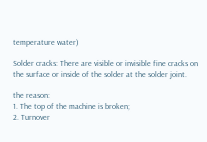temperature water)

Solder cracks: There are visible or invisible fine cracks on the surface or inside of the solder at the solder joint.

the reason:
1. The top of the machine is broken;
2. Turnover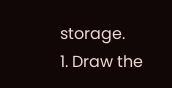storage.
1. Draw the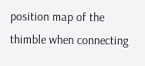position map of the thimble when connecting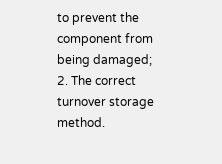to prevent the component from being damaged;
2. The correct turnover storage method.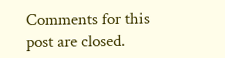Comments for this post are closed.